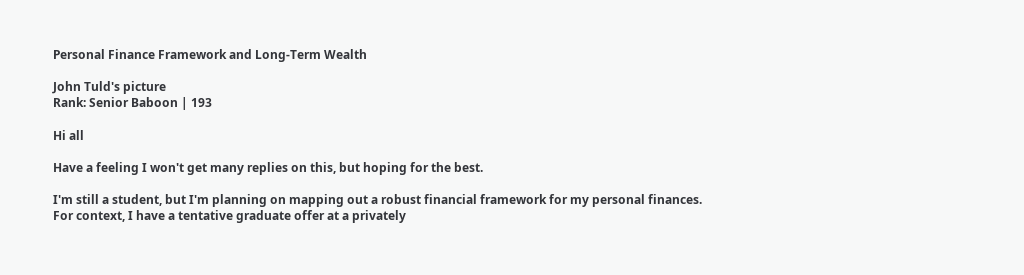Personal Finance Framework and Long-Term Wealth

John Tuld's picture
Rank: Senior Baboon | 193

Hi all

Have a feeling I won't get many replies on this, but hoping for the best.

I'm still a student, but I'm planning on mapping out a robust financial framework for my personal finances. For context, I have a tentative graduate offer at a privately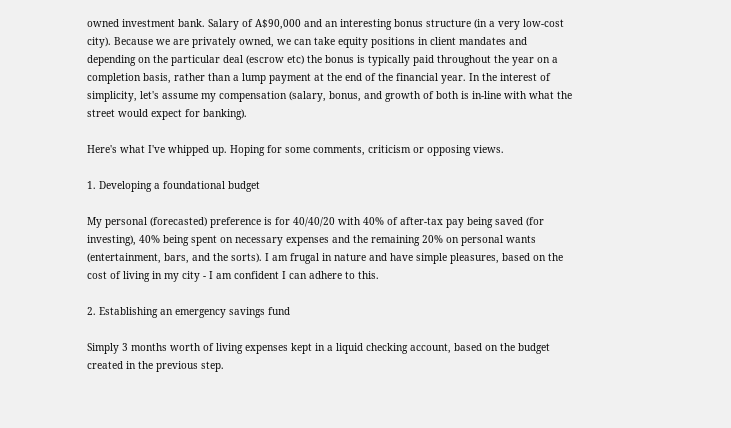owned investment bank. Salary of A$90,000 and an interesting bonus structure (in a very low-cost city). Because we are privately owned, we can take equity positions in client mandates and depending on the particular deal (escrow etc) the bonus is typically paid throughout the year on a completion basis, rather than a lump payment at the end of the financial year. In the interest of simplicity, let's assume my compensation (salary, bonus, and growth of both is in-line with what the street would expect for banking).

Here's what I've whipped up. Hoping for some comments, criticism or opposing views.

1. Developing a foundational budget

My personal (forecasted) preference is for 40/40/20 with 40% of after-tax pay being saved (for investing), 40% being spent on necessary expenses and the remaining 20% on personal wants (entertainment, bars, and the sorts). I am frugal in nature and have simple pleasures, based on the cost of living in my city - I am confident I can adhere to this.

2. Establishing an emergency savings fund

Simply 3 months worth of living expenses kept in a liquid checking account, based on the budget created in the previous step.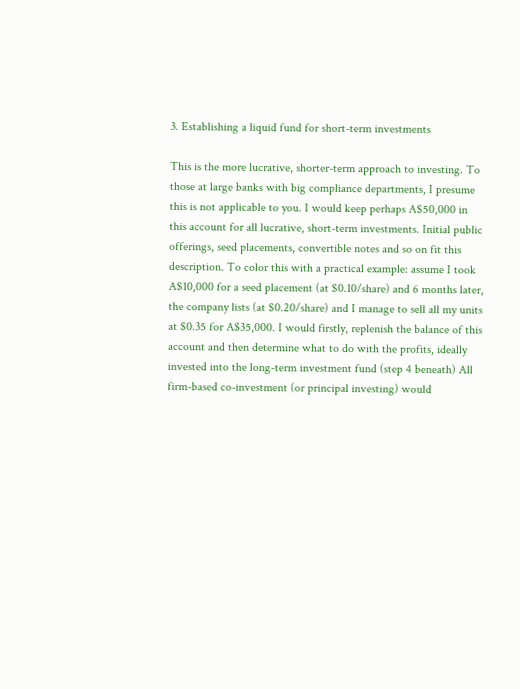3. Establishing a liquid fund for short-term investments

This is the more lucrative, shorter-term approach to investing. To those at large banks with big compliance departments, I presume this is not applicable to you. I would keep perhaps A$50,000 in this account for all lucrative, short-term investments. Initial public offerings, seed placements, convertible notes and so on fit this description. To color this with a practical example: assume I took A$10,000 for a seed placement (at $0.10/share) and 6 months later, the company lists (at $0.20/share) and I manage to sell all my units at $0.35 for A$35,000. I would firstly, replenish the balance of this account and then determine what to do with the profits, ideally invested into the long-term investment fund (step 4 beneath) All firm-based co-investment (or principal investing) would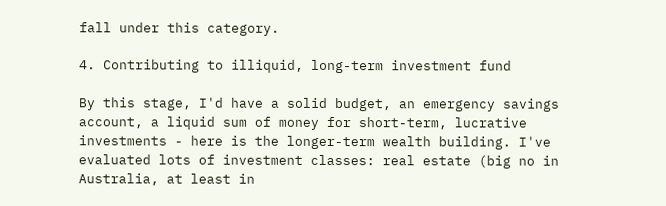fall under this category.

4. Contributing to illiquid, long-term investment fund

By this stage, I'd have a solid budget, an emergency savings account, a liquid sum of money for short-term, lucrative investments - here is the longer-term wealth building. I've evaluated lots of investment classes: real estate (big no in Australia, at least in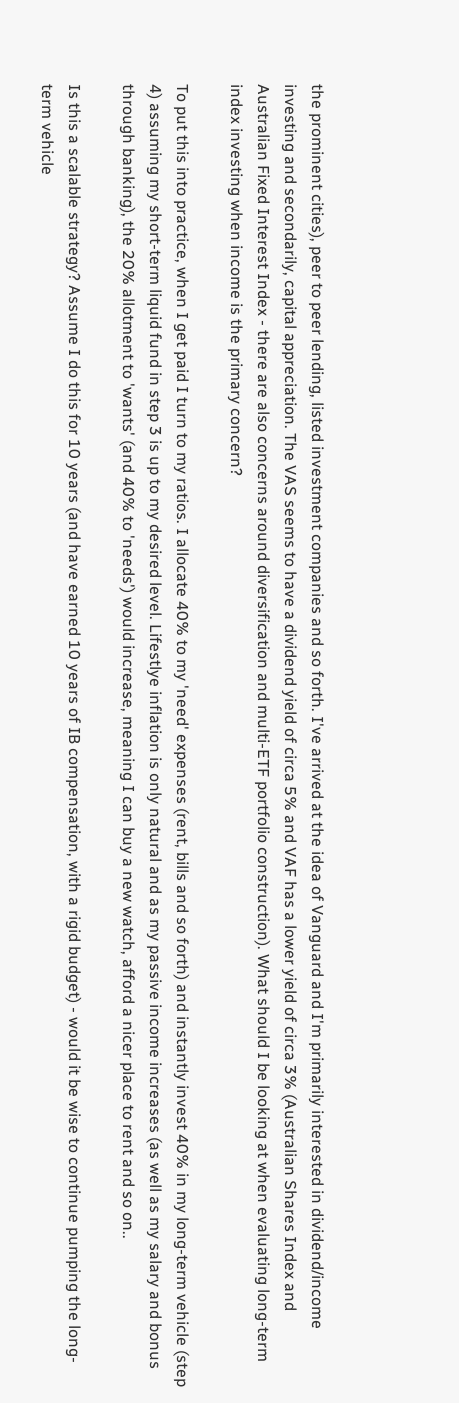the prominent cities), peer to peer lending, listed investment companies and so forth. I've arrived at the idea of Vanguard and I'm primarily interested in dividend/income investing and secondarily, capital appreciation. The VAS seems to have a dividend yield of circa 5% and VAF has a lower yield of circa 3% (Australian Shares Index and Australian Fixed Interest Index - there are also concerns around diversification and multi-ETF portfolio construction). What should I be looking at when evaluating long-term index investing when income is the primary concern?

To put this into practice, when I get paid I turn to my ratios. I allocate 40% to my 'need' expenses (rent, bills and so forth) and instantly invest 40% in my long-term vehicle (step 4) assuming my short-term liquid fund in step 3 is up to my desired level. Lifestlye inflation is only natural and as my passive income increases (as well as my salary and bonus through banking), the 20% allotment to 'wants' (and 40% to 'needs') would increase, meaning I can buy a new watch, afford a nicer place to rent and so on..

Is this a scalable strategy? Assume I do this for 10 years (and have earned 10 years of IB compensation, with a rigid budget) - would it be wise to continue pumping the long-term vehicle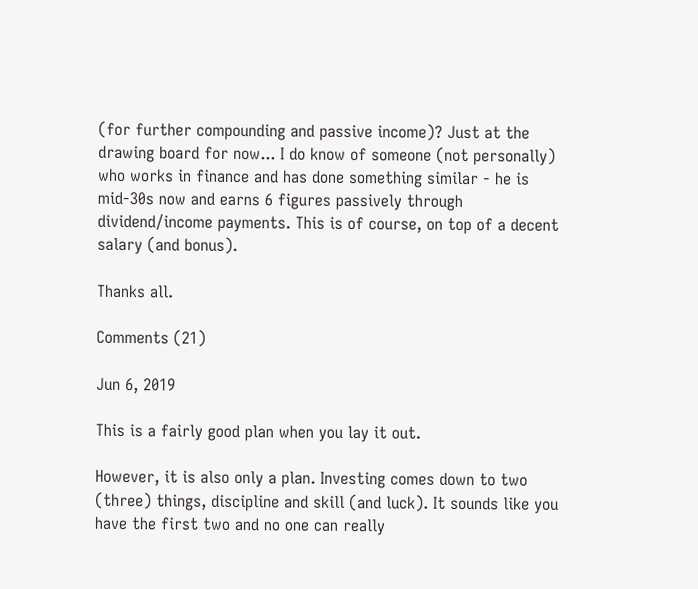(for further compounding and passive income)? Just at the drawing board for now... I do know of someone (not personally) who works in finance and has done something similar - he is mid-30s now and earns 6 figures passively through dividend/income payments. This is of course, on top of a decent salary (and bonus).

Thanks all.

Comments (21)

Jun 6, 2019

This is a fairly good plan when you lay it out.

However, it is also only a plan. Investing comes down to two (three) things, discipline and skill (and luck). It sounds like you have the first two and no one can really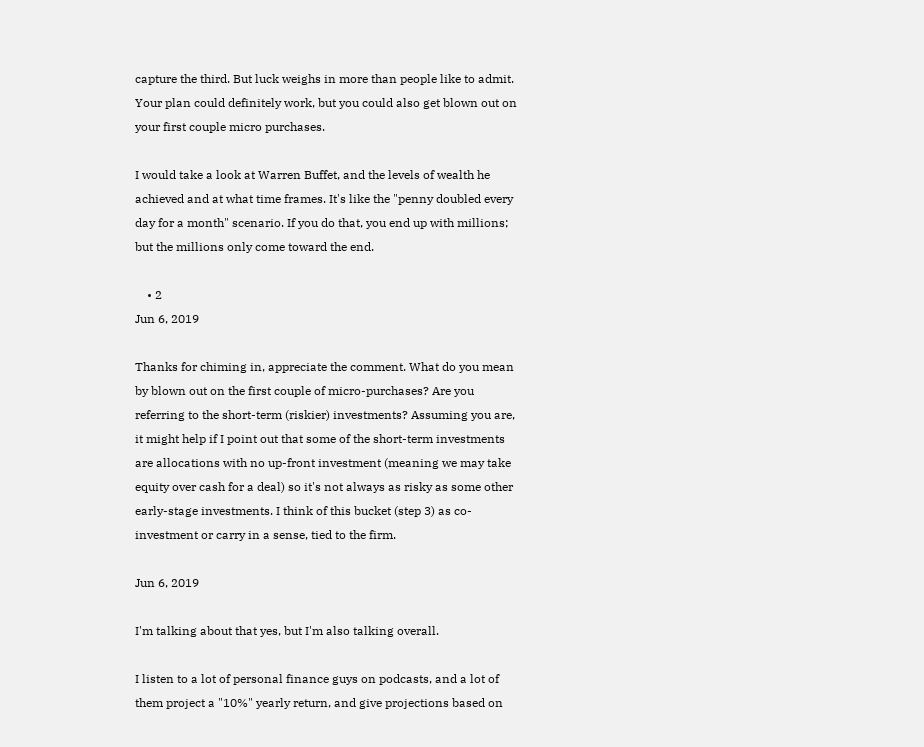capture the third. But luck weighs in more than people like to admit. Your plan could definitely work, but you could also get blown out on your first couple micro purchases.

I would take a look at Warren Buffet, and the levels of wealth he achieved and at what time frames. It's like the "penny doubled every day for a month" scenario. If you do that, you end up with millions; but the millions only come toward the end.

    • 2
Jun 6, 2019

Thanks for chiming in, appreciate the comment. What do you mean by blown out on the first couple of micro-purchases? Are you referring to the short-term (riskier) investments? Assuming you are, it might help if I point out that some of the short-term investments are allocations with no up-front investment (meaning we may take equity over cash for a deal) so it's not always as risky as some other early-stage investments. I think of this bucket (step 3) as co-investment or carry in a sense, tied to the firm.

Jun 6, 2019

I'm talking about that yes, but I'm also talking overall.

I listen to a lot of personal finance guys on podcasts, and a lot of them project a "10%" yearly return, and give projections based on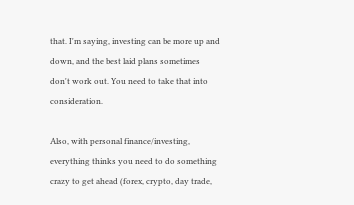that. I'm saying, investing can be more up and down, and the best laid plans sometimes don't work out. You need to take that into consideration.

Also, with personal finance/investing, everything thinks you need to do something crazy to get ahead (forex, crypto, day trade,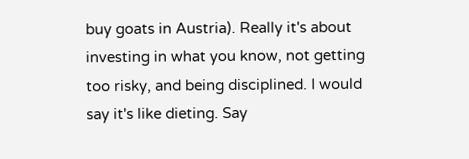buy goats in Austria). Really it's about investing in what you know, not getting too risky, and being disciplined. I would say it's like dieting. Say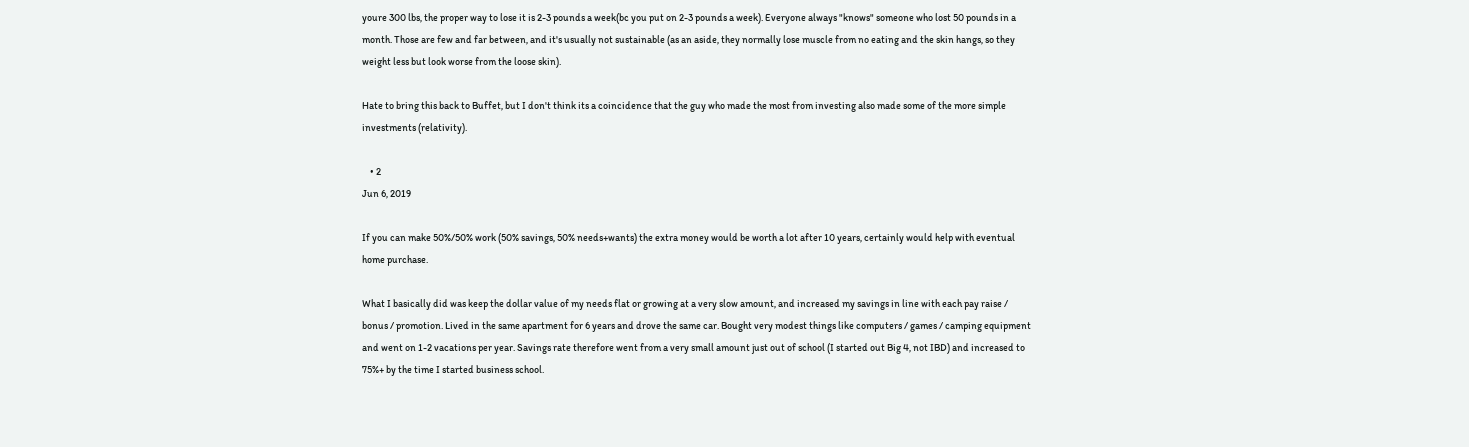youre 300 lbs, the proper way to lose it is 2-3 pounds a week(bc you put on 2-3 pounds a week). Everyone always "knows" someone who lost 50 pounds in a month. Those are few and far between, and it's usually not sustainable (as an aside, they normally lose muscle from no eating and the skin hangs, so they weight less but look worse from the loose skin).

Hate to bring this back to Buffet, but I don't think its a coincidence that the guy who made the most from investing also made some of the more simple investments (relativity).

    • 2
Jun 6, 2019

If you can make 50%/50% work (50% savings, 50% needs+wants) the extra money would be worth a lot after 10 years, certainly would help with eventual home purchase.

What I basically did was keep the dollar value of my needs flat or growing at a very slow amount, and increased my savings in line with each pay raise / bonus / promotion. Lived in the same apartment for 6 years and drove the same car. Bought very modest things like computers / games / camping equipment and went on 1-2 vacations per year. Savings rate therefore went from a very small amount just out of school (I started out Big 4, not IBD) and increased to 75%+ by the time I started business school.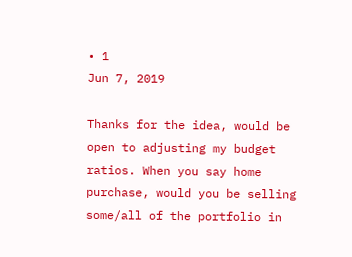• 1
Jun 7, 2019

Thanks for the idea, would be open to adjusting my budget ratios. When you say home purchase, would you be selling some/all of the portfolio in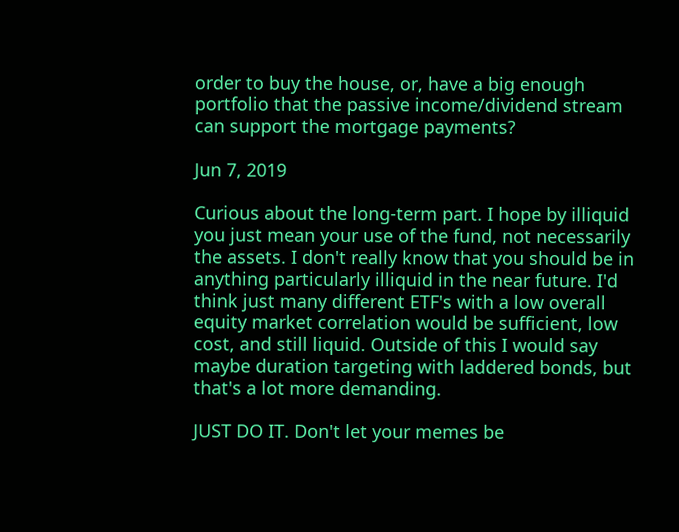order to buy the house, or, have a big enough portfolio that the passive income/dividend stream can support the mortgage payments?

Jun 7, 2019

Curious about the long-term part. I hope by illiquid you just mean your use of the fund, not necessarily the assets. I don't really know that you should be in anything particularly illiquid in the near future. I'd think just many different ETF's with a low overall equity market correlation would be sufficient, low cost, and still liquid. Outside of this I would say maybe duration targeting with laddered bonds, but that's a lot more demanding.

JUST DO IT. Don't let your memes be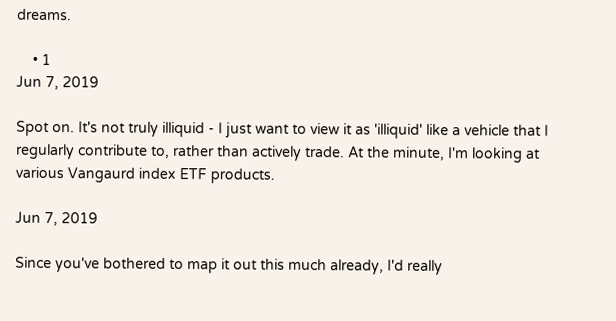dreams.

    • 1
Jun 7, 2019

Spot on. It's not truly illiquid - I just want to view it as 'illiquid' like a vehicle that I regularly contribute to, rather than actively trade. At the minute, I'm looking at various Vangaurd index ETF products.

Jun 7, 2019

Since you've bothered to map it out this much already, I'd really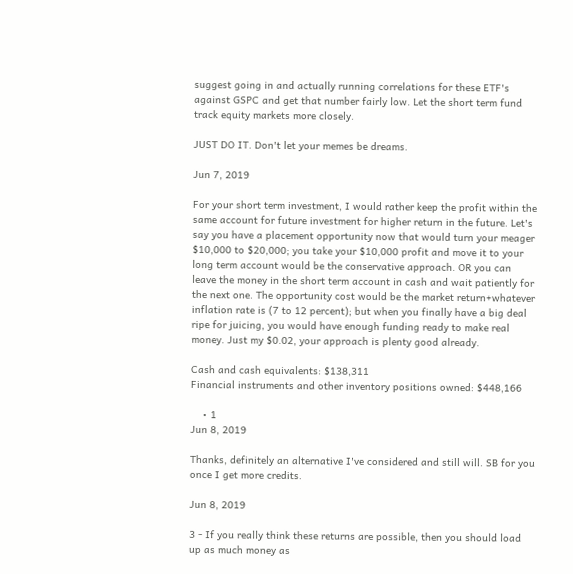suggest going in and actually running correlations for these ETF's against GSPC and get that number fairly low. Let the short term fund track equity markets more closely.

JUST DO IT. Don't let your memes be dreams.

Jun 7, 2019

For your short term investment, I would rather keep the profit within the same account for future investment for higher return in the future. Let's say you have a placement opportunity now that would turn your meager $10,000 to $20,000; you take your $10,000 profit and move it to your long term account would be the conservative approach. OR you can leave the money in the short term account in cash and wait patiently for the next one. The opportunity cost would be the market return+whatever inflation rate is (7 to 12 percent); but when you finally have a big deal ripe for juicing, you would have enough funding ready to make real money. Just my $0.02, your approach is plenty good already.

Cash and cash equivalents: $138,311
Financial instruments and other inventory positions owned: $448,166

    • 1
Jun 8, 2019

Thanks, definitely an alternative I've considered and still will. SB for you once I get more credits.

Jun 8, 2019

3 - If you really think these returns are possible, then you should load up as much money as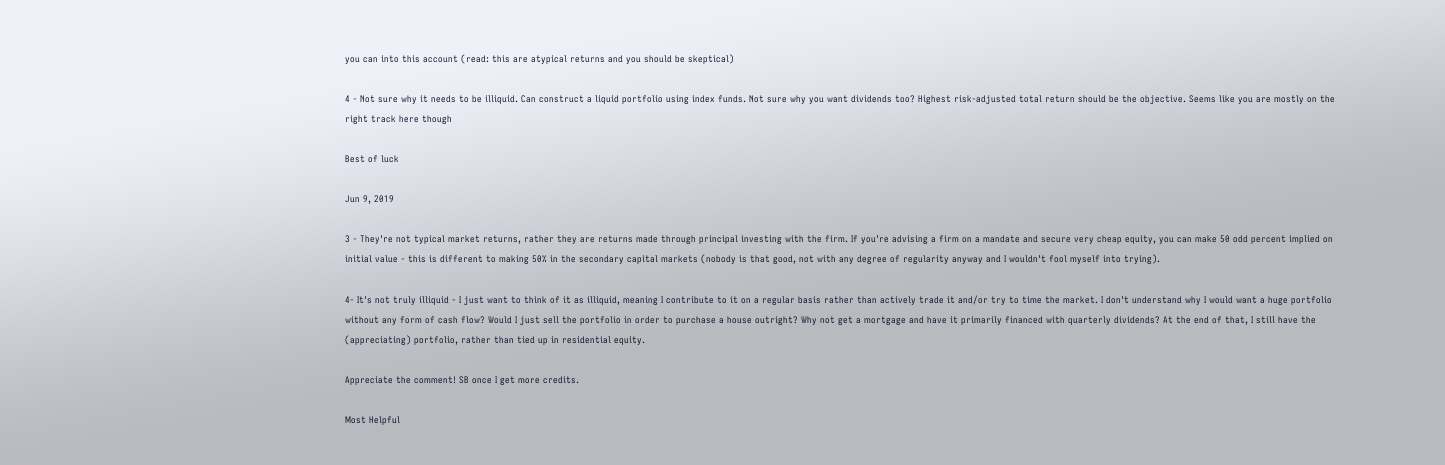you can into this account (read: this are atypical returns and you should be skeptical)

4 - Not sure why it needs to be illiquid. Can construct a liquid portfolio using index funds. Not sure why you want dividends too? Highest risk-adjusted total return should be the objective. Seems like you are mostly on the right track here though

Best of luck

Jun 9, 2019

3 - They're not typical market returns, rather they are returns made through principal investing with the firm. If you're advising a firm on a mandate and secure very cheap equity, you can make 50 odd percent implied on initial value - this is different to making 50% in the secondary capital markets (nobody is that good, not with any degree of regularity anyway and I wouldn't fool myself into trying).

4- It's not truly illiquid - I just want to think of it as illiquid, meaning I contribute to it on a regular basis rather than actively trade it and/or try to time the market. I don't understand why I would want a huge portfolio without any form of cash flow? Would I just sell the portfolio in order to purchase a house outright? Why not get a mortgage and have it primarily financed with quarterly dividends? At the end of that, I still have the (appreciating) portfolio, rather than tied up in residential equity.

Appreciate the comment! SB once I get more credits.

Most Helpful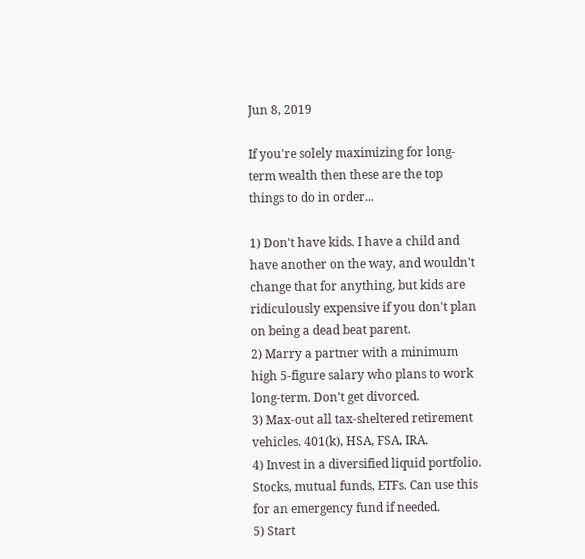Jun 8, 2019

If you're solely maximizing for long-term wealth then these are the top things to do in order...

1) Don't have kids. I have a child and have another on the way, and wouldn't change that for anything, but kids are ridiculously expensive if you don't plan on being a dead beat parent.
2) Marry a partner with a minimum high 5-figure salary who plans to work long-term. Don't get divorced.
3) Max-out all tax-sheltered retirement vehicles. 401(k), HSA, FSA, IRA.
4) Invest in a diversified liquid portfolio. Stocks, mutual funds, ETFs. Can use this for an emergency fund if needed.
5) Start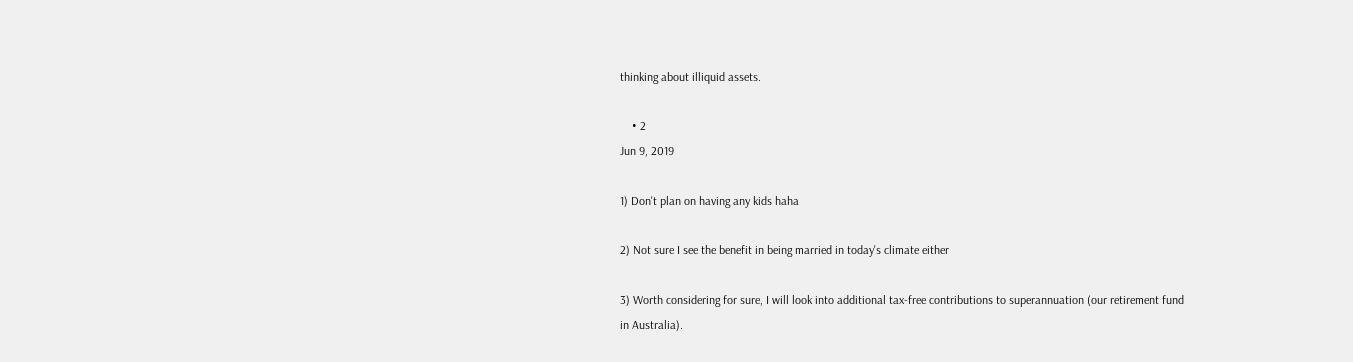thinking about illiquid assets.

    • 2
Jun 9, 2019

1) Don't plan on having any kids haha

2) Not sure I see the benefit in being married in today's climate either

3) Worth considering for sure, I will look into additional tax-free contributions to superannuation (our retirement fund in Australia).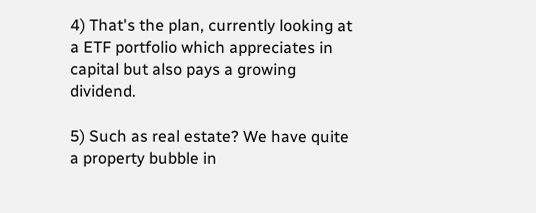4) That's the plan, currently looking at a ETF portfolio which appreciates in capital but also pays a growing dividend.

5) Such as real estate? We have quite a property bubble in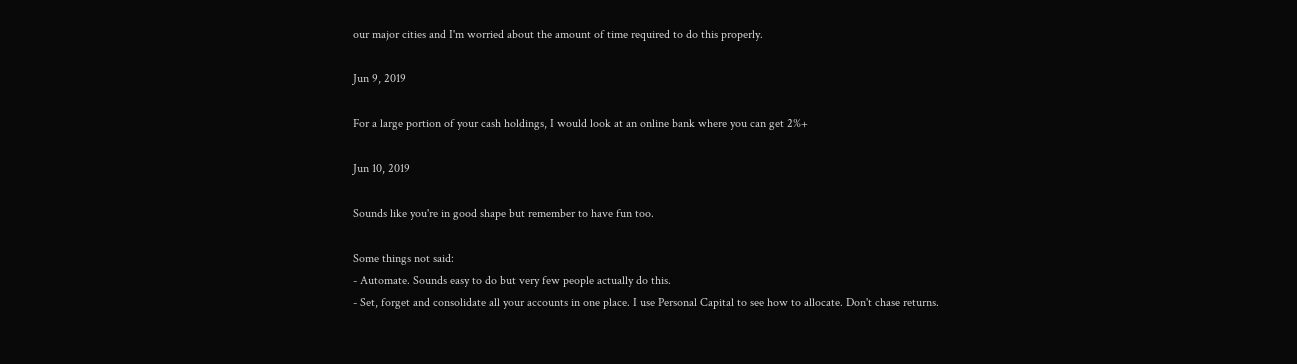our major cities and I'm worried about the amount of time required to do this properly.

Jun 9, 2019

For a large portion of your cash holdings, I would look at an online bank where you can get 2%+

Jun 10, 2019

Sounds like you're in good shape but remember to have fun too.

Some things not said:
- Automate. Sounds easy to do but very few people actually do this.
- Set, forget and consolidate all your accounts in one place. I use Personal Capital to see how to allocate. Don't chase returns.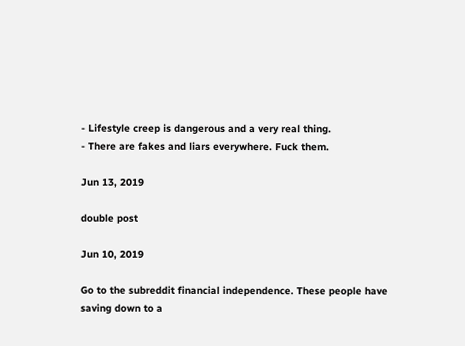- Lifestyle creep is dangerous and a very real thing.
- There are fakes and liars everywhere. Fuck them.

Jun 13, 2019

double post

Jun 10, 2019

Go to the subreddit financial independence. These people have saving down to a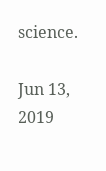science.

Jun 13, 2019